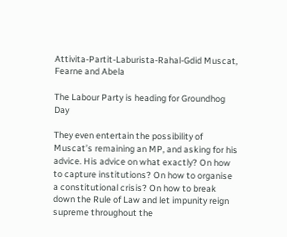Attivita-Partit-Laburista-Rahal-Gdid Muscat, Fearne and Abela

The Labour Party is heading for Groundhog Day

They even entertain the possibility of Muscat’s remaining an MP, and asking for his advice. His advice on what exactly? On how to capture institutions? On how to organise a constitutional crisis? On how to break down the Rule of Law and let impunity reign supreme throughout the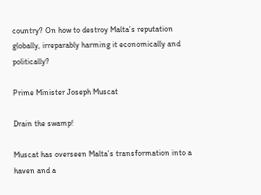country? On how to destroy Malta’s reputation globally, irreparably harming it economically and politically?

Prime Minister Joseph Muscat

Drain the swamp!

Muscat has overseen Malta’s transformation into a haven and a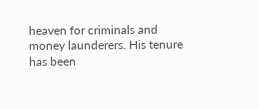heaven for criminals and money launderers. His tenure has been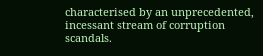characterised by an unprecedented, incessant stream of corruption scandals.